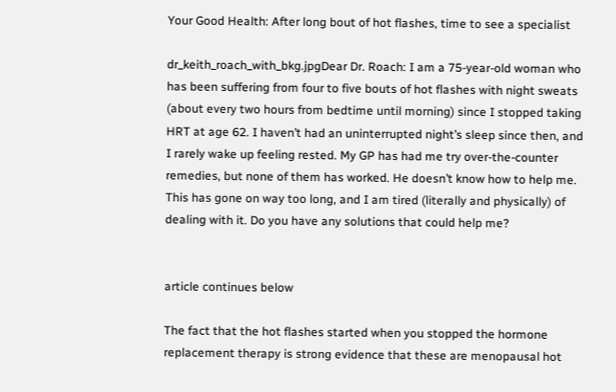Your Good Health: After long bout of hot flashes, time to see a specialist

dr_keith_roach_with_bkg.jpgDear Dr. Roach: I am a 75-year-old woman who has been suffering from four to five bouts of hot flashes with night sweats (about every two hours from bedtime until morning) since I stopped taking HRT at age 62. I haven’t had an uninterrupted night’s sleep since then, and I rarely wake up feeling rested. My GP has had me try over-the-counter remedies, but none of them has worked. He doesn’t know how to help me. This has gone on way too long, and I am tired (literally and physically) of dealing with it. Do you have any solutions that could help me?


article continues below

The fact that the hot flashes started when you stopped the hormone replacement therapy is strong evidence that these are menopausal hot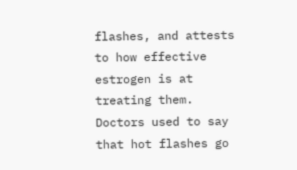flashes, and attests to how effective estrogen is at treating them. Doctors used to say that hot flashes go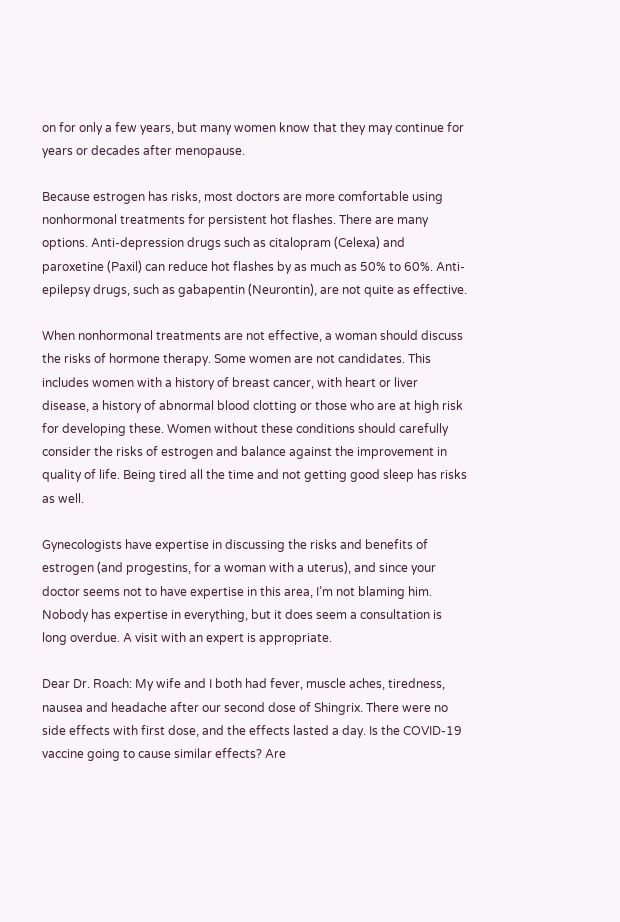on for only a few years, but many women know that they may continue for years or decades after menopause.

Because estrogen has risks, most doctors are more comfortable using nonhormonal treatments for persistent hot flashes. There are many options. Anti-depression drugs such as citalopram (Celexa) and paroxetine (Paxil) can reduce hot flashes by as much as 50% to 60%. Anti-epilepsy drugs, such as gabapentin (Neurontin), are not quite as effective.

When nonhormonal treatments are not effective, a woman should discuss the risks of hormone therapy. Some women are not candidates. This includes women with a history of breast cancer, with heart or liver disease, a history of abnormal blood clotting or those who are at high risk for developing these. Women without these conditions should carefully consider the risks of estrogen and balance against the improvement in quality of life. Being tired all the time and not getting good sleep has risks as well.

Gynecologists have expertise in discussing the risks and benefits of estrogen (and progestins, for a woman with a uterus), and since your doctor seems not to have expertise in this area, I’m not blaming him. Nobody has expertise in everything, but it does seem a consultation is long overdue. A visit with an expert is appropriate.

Dear Dr. Roach: My wife and I both had fever, muscle aches, tiredness, nausea and headache after our second dose of Shingrix. There were no side effects with first dose, and the effects lasted a day. Is the COVID-19 vaccine going to cause similar effects? Are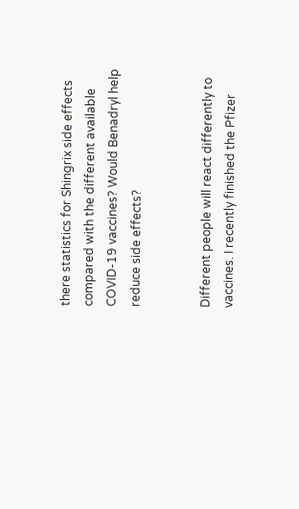there statistics for Shingrix side effects compared with the different available COVID-19 vaccines? Would Benadryl help reduce side effects?


Different people will react differently to vaccines. I recently finished the Pfizer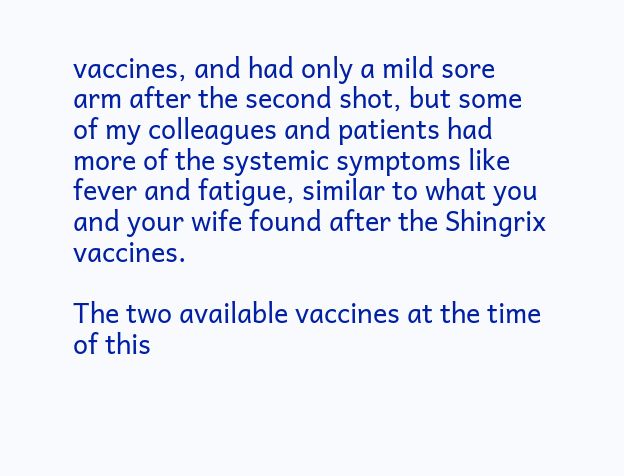vaccines, and had only a mild sore arm after the second shot, but some of my colleagues and patients had more of the systemic symptoms like fever and fatigue, similar to what you and your wife found after the Shingrix vaccines.

The two available vaccines at the time of this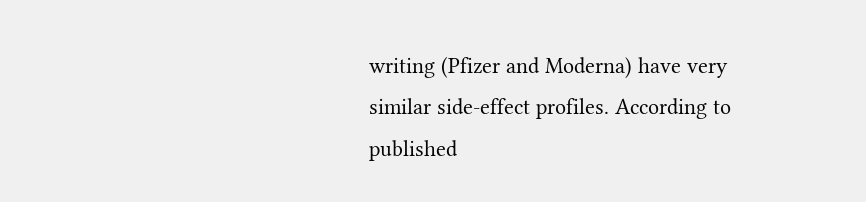writing (Pfizer and Moderna) have very similar side-effect profiles. According to published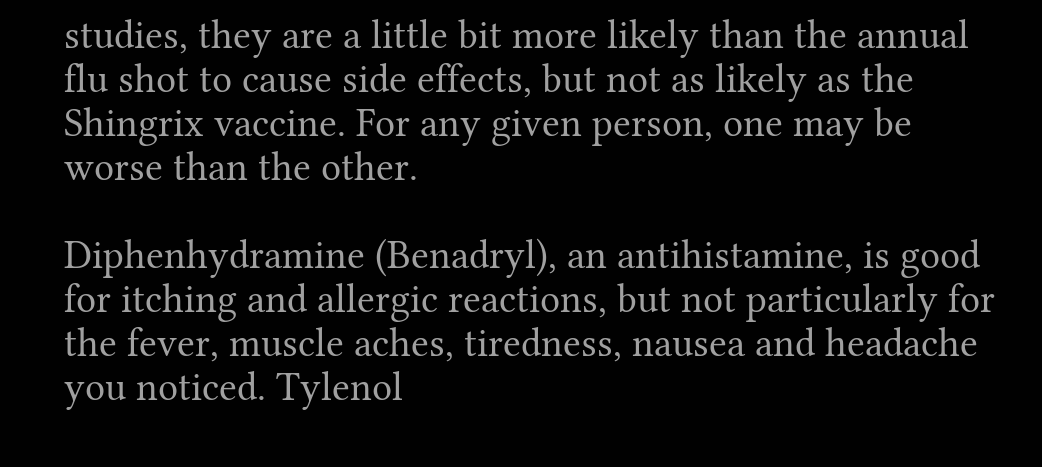studies, they are a little bit more likely than the annual flu shot to cause side effects, but not as likely as the Shingrix vaccine. For any given person, one may be worse than the other.

Diphenhydramine (Benadryl), an antihistamine, is good for itching and allergic reactions, but not particularly for the fever, muscle aches, tiredness, nausea and headache you noticed. Tylenol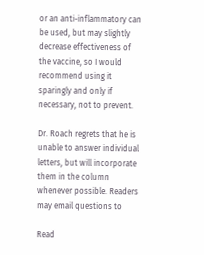or an anti-inflammatory can be used, but may slightly decrease effectiveness of the vaccine, so I would recommend using it sparingly and only if necessary, not to prevent.

Dr. Roach regrets that he is unable to answer individual letters, but will incorporate them in the column whenever possible. Readers may email questions to

Read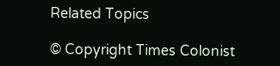Related Topics

© Copyright Times Colonist